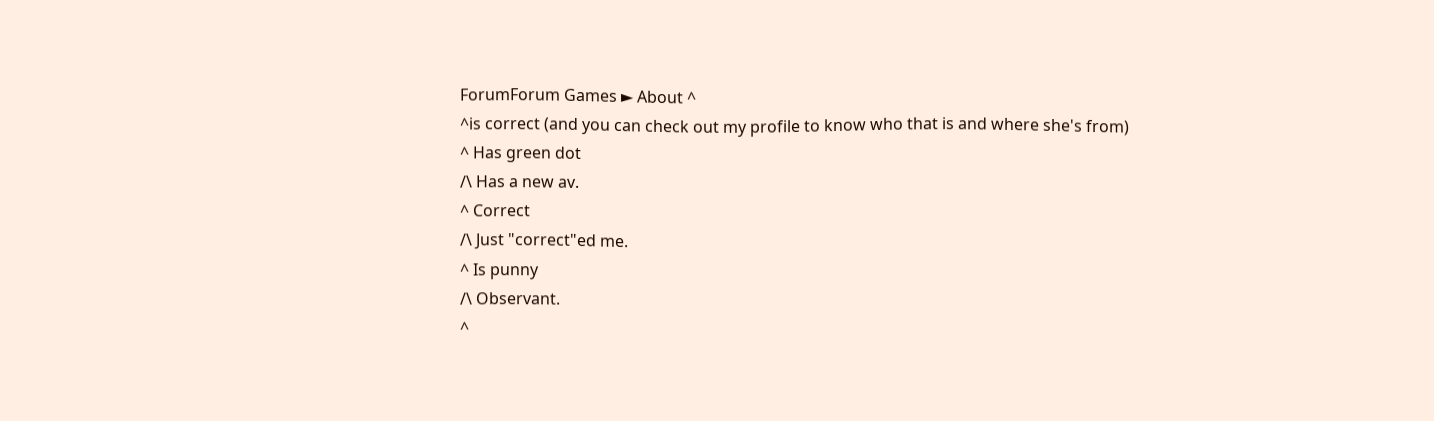ForumForum Games ► About ^
^is correct (and you can check out my profile to know who that is and where she's from)
^ Has green dot
/\ Has a new av.
^ Correct
/\ Just "correct"ed me.
^ Is punny
/\ Observant.
^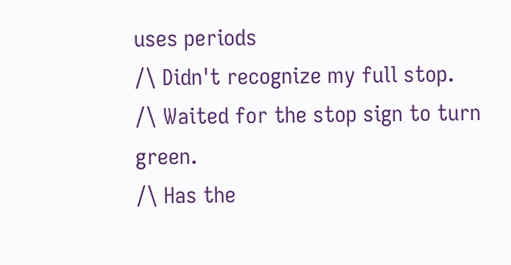uses periods
/\ Didn't recognize my full stop.
/\ Waited for the stop sign to turn green.
/\ Has the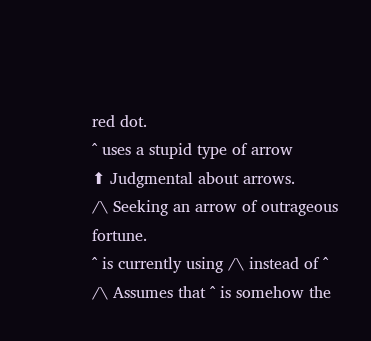red dot.
^ uses a stupid type of arrow
⬆ Judgmental about arrows.
/\ Seeking an arrow of outrageous fortune.
^ is currently using /\ instead of ^
/\ Assumes that ^ is somehow the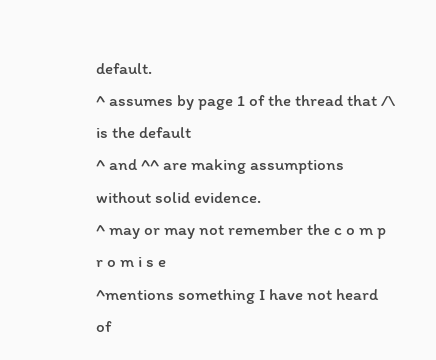default.
^ assumes by page 1 of the thread that /\ is the default
^ and ^^ are making assumptions without solid evidence.
^ may or may not remember the c o m p r o m i s e
^mentions something I have not heard of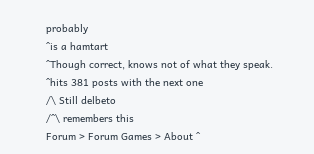probably
^is a hamtart
^Though correct, knows not of what they speak.
^hits 381 posts with the next one
/\ Still delbeto
/^\ remembers this
Forum > Forum Games > About ^